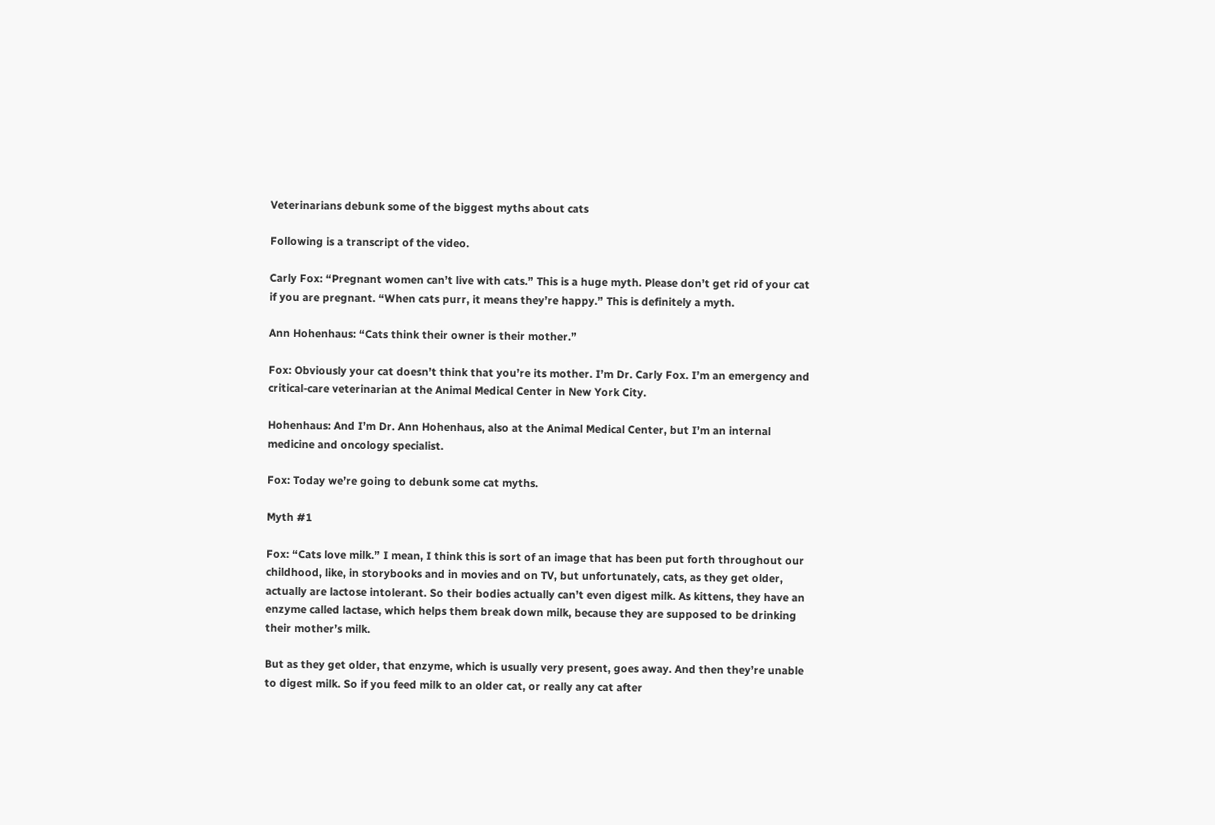Veterinarians debunk some of the biggest myths about cats

Following is a transcript of the video.

Carly Fox: “Pregnant women can’t live with cats.” This is a huge myth. Please don’t get rid of your cat if you are pregnant. “When cats purr, it means they’re happy.” This is definitely a myth.

Ann Hohenhaus: “Cats think their owner is their mother.”

Fox: Obviously your cat doesn’t think that you’re its mother. I’m Dr. Carly Fox. I’m an emergency and critical-care veterinarian at the Animal Medical Center in New York City.

Hohenhaus: And I’m Dr. Ann Hohenhaus, also at the Animal Medical Center, but I’m an internal medicine and oncology specialist.

Fox: Today we’re going to debunk some cat myths.

Myth #1

Fox: “Cats love milk.” I mean, I think this is sort of an image that has been put forth throughout our childhood, like, in storybooks and in movies and on TV, but unfortunately, cats, as they get older, actually are lactose intolerant. So their bodies actually can’t even digest milk. As kittens, they have an enzyme called lactase, which helps them break down milk, because they are supposed to be drinking their mother’s milk.

But as they get older, that enzyme, which is usually very present, goes away. And then they’re unable to digest milk. So if you feed milk to an older cat, or really any cat after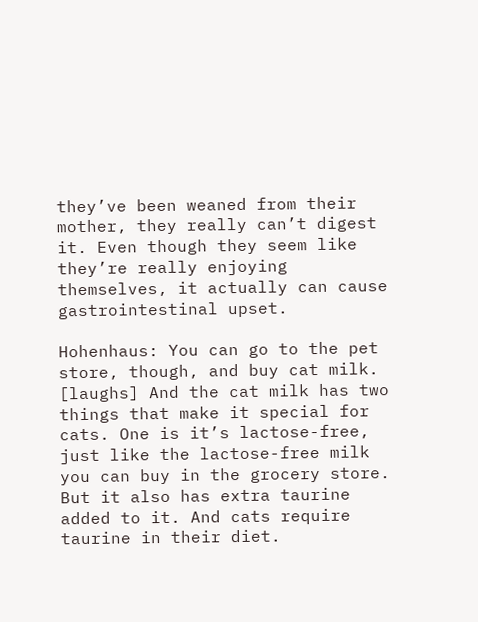they’ve been weaned from their mother, they really can’t digest it. Even though they seem like they’re really enjoying themselves, it actually can cause gastrointestinal upset.

Hohenhaus: You can go to the pet store, though, and buy cat milk. [laughs] And the cat milk has two things that make it special for cats. One is it’s lactose-free, just like the lactose-free milk you can buy in the grocery store. But it also has extra taurine added to it. And cats require taurine in their diet.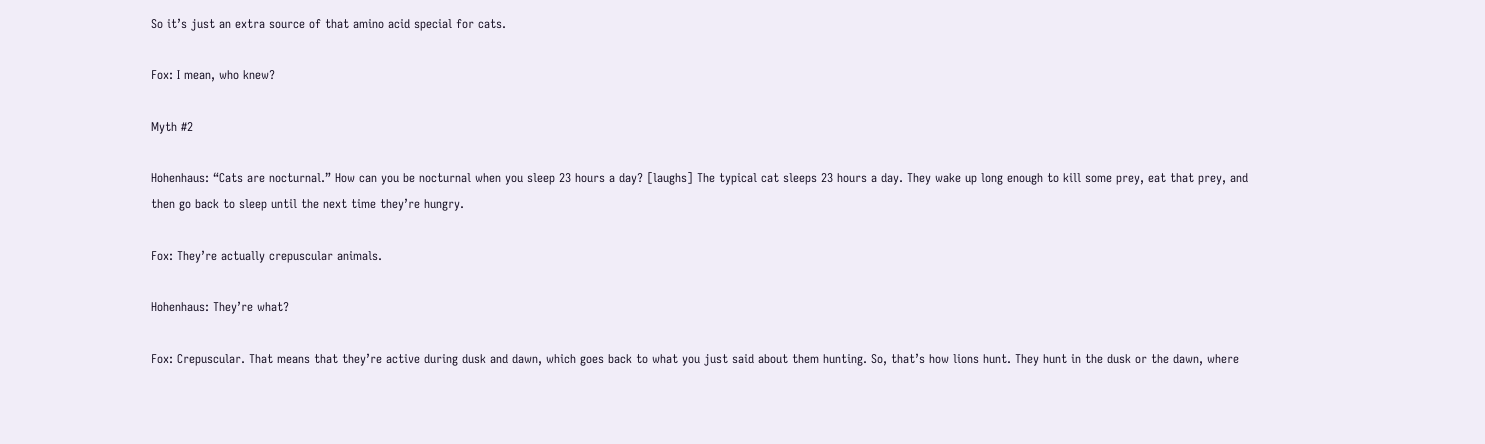So it’s just an extra source of that amino acid special for cats.

Fox: I mean, who knew?

Myth #2

Hohenhaus: “Cats are nocturnal.” How can you be nocturnal when you sleep 23 hours a day? [laughs] The typical cat sleeps 23 hours a day. They wake up long enough to kill some prey, eat that prey, and then go back to sleep until the next time they’re hungry.

Fox: They’re actually crepuscular animals.

Hohenhaus: They’re what?

Fox: Crepuscular. That means that they’re active during dusk and dawn, which goes back to what you just said about them hunting. So, that’s how lions hunt. They hunt in the dusk or the dawn, where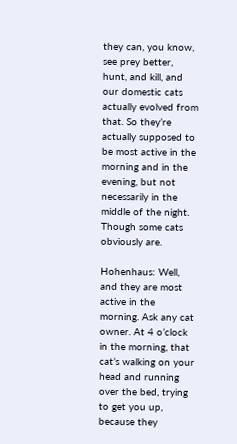they can, you know, see prey better, hunt, and kill, and our domestic cats actually evolved from that. So they’re actually supposed to be most active in the morning and in the evening, but not necessarily in the middle of the night. Though some cats obviously are.

Hohenhaus: Well, and they are most active in the morning. Ask any cat owner. At 4 o’clock in the morning, that cat’s walking on your head and running over the bed, trying to get you up, because they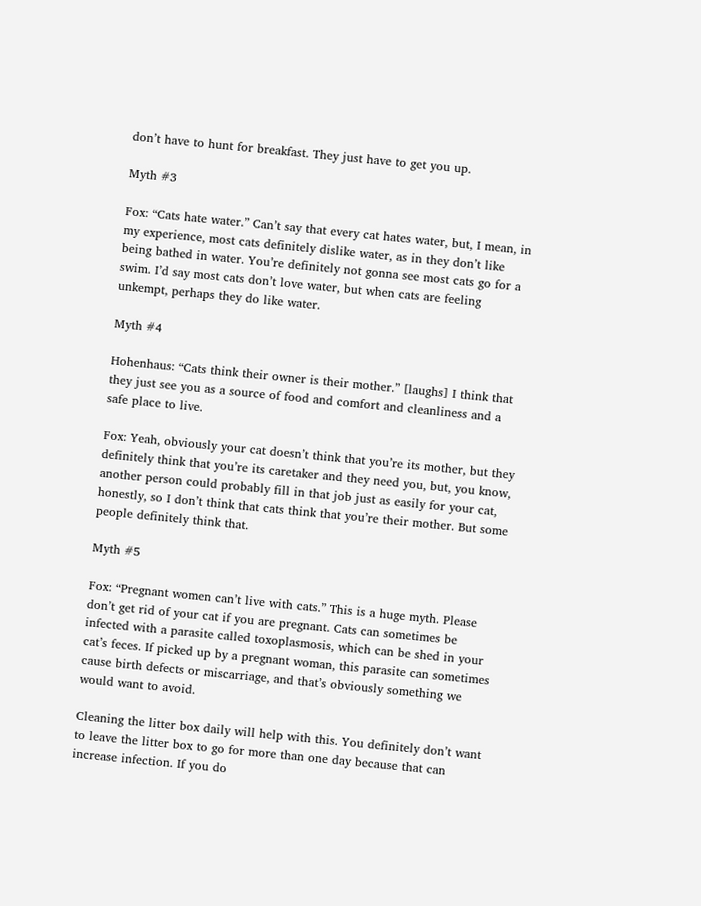don’t have to hunt for breakfast. They just have to get you up.

Myth #3

Fox: “Cats hate water.” Can’t say that every cat hates water, but, I mean, in my experience, most cats definitely dislike water, as in they don’t like being bathed in water. You’re definitely not gonna see most cats go for a swim. I’d say most cats don’t love water, but when cats are feeling unkempt, perhaps they do like water.

Myth #4

Hohenhaus: “Cats think their owner is their mother.” [laughs] I think that they just see you as a source of food and comfort and cleanliness and a safe place to live.

Fox: Yeah, obviously your cat doesn’t think that you’re its mother, but they definitely think that you’re its caretaker and they need you, but, you know, another person could probably fill in that job just as easily for your cat, honestly, so I don’t think that cats think that you’re their mother. But some people definitely think that.

Myth #5

Fox: “Pregnant women can’t live with cats.” This is a huge myth. Please don’t get rid of your cat if you are pregnant. Cats can sometimes be infected with a parasite called toxoplasmosis, which can be shed in your cat’s feces. If picked up by a pregnant woman, this parasite can sometimes cause birth defects or miscarriage, and that’s obviously something we would want to avoid.

Cleaning the litter box daily will help with this. You definitely don’t want to leave the litter box to go for more than one day because that can increase infection. If you do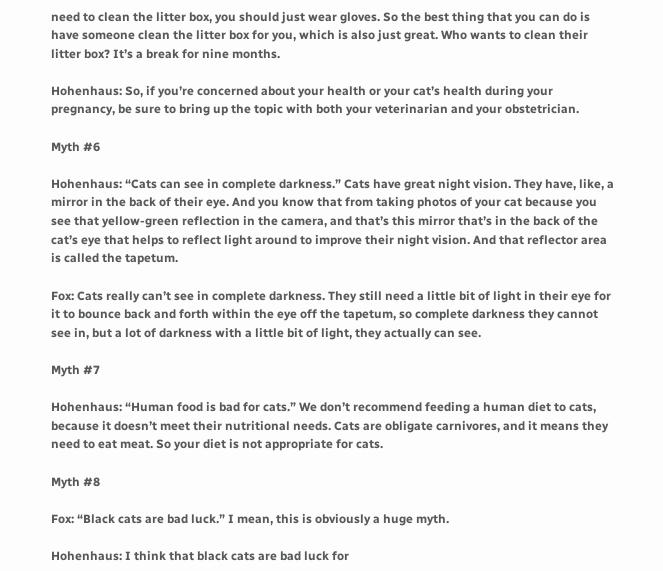need to clean the litter box, you should just wear gloves. So the best thing that you can do is have someone clean the litter box for you, which is also just great. Who wants to clean their litter box? It’s a break for nine months.

Hohenhaus: So, if you’re concerned about your health or your cat’s health during your pregnancy, be sure to bring up the topic with both your veterinarian and your obstetrician.

Myth #6

Hohenhaus: “Cats can see in complete darkness.” Cats have great night vision. They have, like, a mirror in the back of their eye. And you know that from taking photos of your cat because you see that yellow-green reflection in the camera, and that’s this mirror that’s in the back of the cat’s eye that helps to reflect light around to improve their night vision. And that reflector area is called the tapetum.

Fox: Cats really can’t see in complete darkness. They still need a little bit of light in their eye for it to bounce back and forth within the eye off the tapetum, so complete darkness they cannot see in, but a lot of darkness with a little bit of light, they actually can see.

Myth #7

Hohenhaus: “Human food is bad for cats.” We don’t recommend feeding a human diet to cats, because it doesn’t meet their nutritional needs. Cats are obligate carnivores, and it means they need to eat meat. So your diet is not appropriate for cats.

Myth #8

Fox: “Black cats are bad luck.” I mean, this is obviously a huge myth.

Hohenhaus: I think that black cats are bad luck for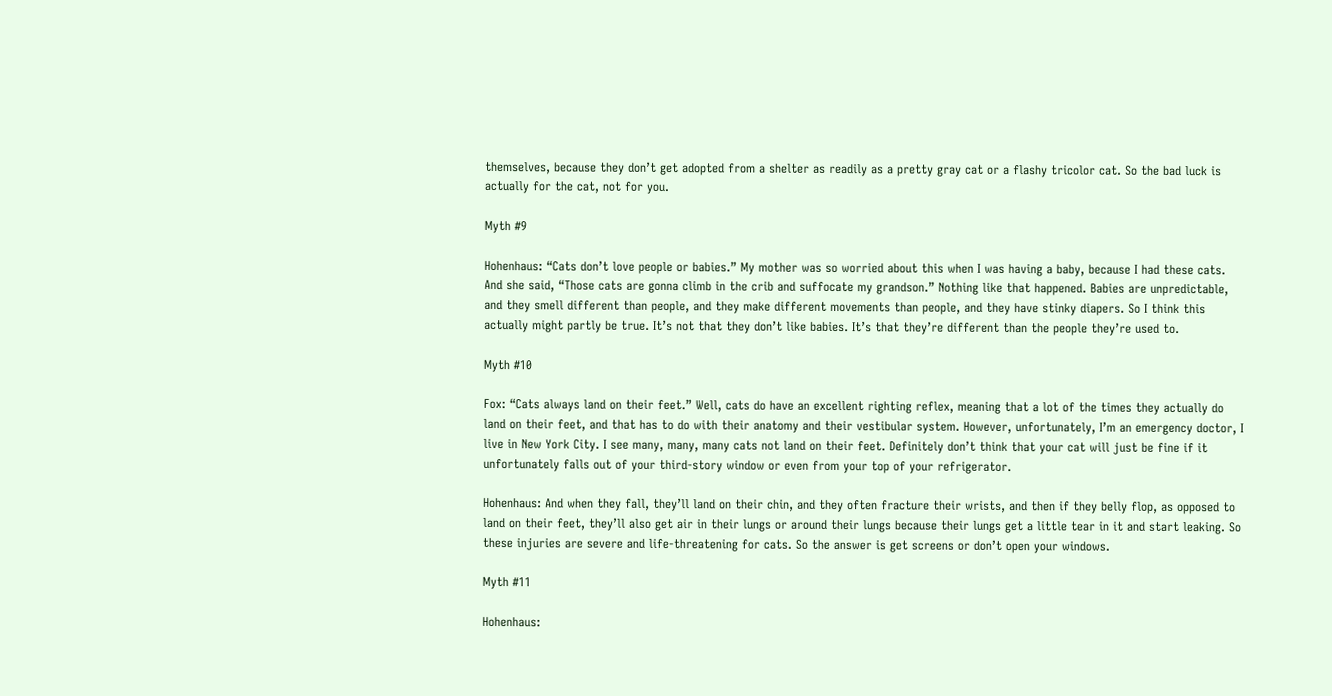themselves, because they don’t get adopted from a shelter as readily as a pretty gray cat or a flashy tricolor cat. So the bad luck is actually for the cat, not for you.

Myth #9

Hohenhaus: “Cats don’t love people or babies.” My mother was so worried about this when I was having a baby, because I had these cats. And she said, “Those cats are gonna climb in the crib and suffocate my grandson.” Nothing like that happened. Babies are unpredictable, and they smell different than people, and they make different movements than people, and they have stinky diapers. So I think this actually might partly be true. It’s not that they don’t like babies. It’s that they’re different than the people they’re used to.

Myth #10

Fox: “Cats always land on their feet.” Well, cats do have an excellent righting reflex, meaning that a lot of the times they actually do land on their feet, and that has to do with their anatomy and their vestibular system. However, unfortunately, I’m an emergency doctor, I live in New York City. I see many, many, many cats not land on their feet. Definitely don’t think that your cat will just be fine if it unfortunately falls out of your third-story window or even from your top of your refrigerator.

Hohenhaus: And when they fall, they’ll land on their chin, and they often fracture their wrists, and then if they belly flop, as opposed to land on their feet, they’ll also get air in their lungs or around their lungs because their lungs get a little tear in it and start leaking. So these injuries are severe and life-threatening for cats. So the answer is get screens or don’t open your windows.

Myth #11

Hohenhaus: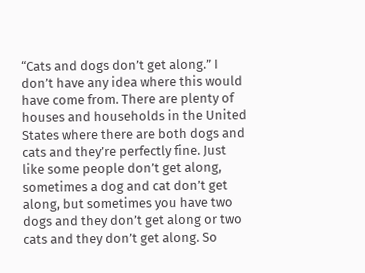“Cats and dogs don’t get along.” I don’t have any idea where this would have come from. There are plenty of houses and households in the United States where there are both dogs and cats and they’re perfectly fine. Just like some people don’t get along, sometimes a dog and cat don’t get along, but sometimes you have two dogs and they don’t get along or two cats and they don’t get along. So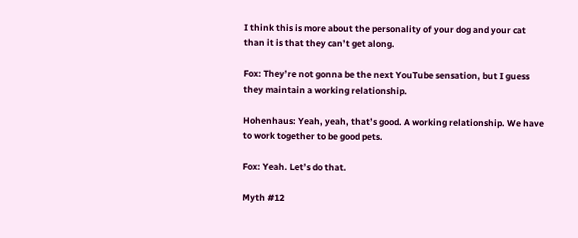I think this is more about the personality of your dog and your cat than it is that they can’t get along.

Fox: They’re not gonna be the next YouTube sensation, but I guess they maintain a working relationship.

Hohenhaus: Yeah, yeah, that’s good. A working relationship. We have to work together to be good pets.

Fox: Yeah. Let’s do that.

Myth #12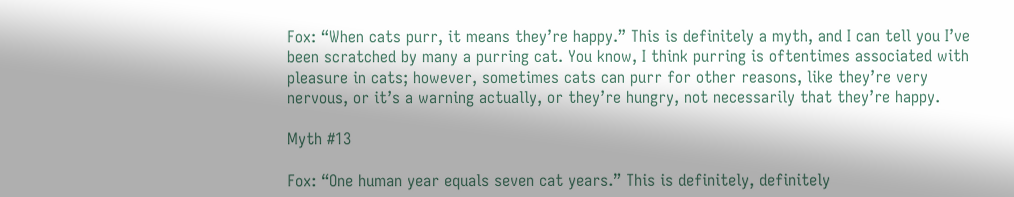Fox: “When cats purr, it means they’re happy.” This is definitely a myth, and I can tell you I’ve been scratched by many a purring cat. You know, I think purring is oftentimes associated with pleasure in cats; however, sometimes cats can purr for other reasons, like they’re very nervous, or it’s a warning actually, or they’re hungry, not necessarily that they’re happy.

Myth #13

Fox: “One human year equals seven cat years.” This is definitely, definitely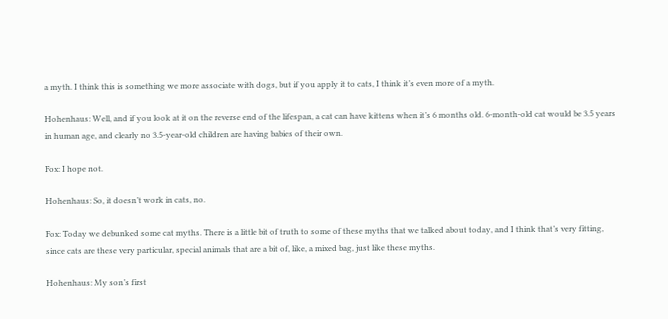a myth. I think this is something we more associate with dogs, but if you apply it to cats, I think it’s even more of a myth.

Hohenhaus: Well, and if you look at it on the reverse end of the lifespan, a cat can have kittens when it’s 6 months old. 6-month-old cat would be 3.5 years in human age, and clearly no 3.5-year-old children are having babies of their own.

Fox: I hope not.

Hohenhaus: So, it doesn’t work in cats, no.

Fox: Today we debunked some cat myths. There is a little bit of truth to some of these myths that we talked about today, and I think that’s very fitting, since cats are these very particular, special animals that are a bit of, like, a mixed bag, just like these myths.

Hohenhaus: My son’s first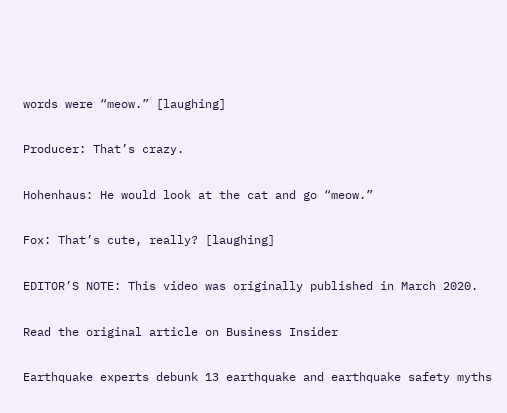words were “meow.” [laughing]

Producer: That’s crazy.

Hohenhaus: He would look at the cat and go “meow.”

Fox: That’s cute, really? [laughing]

EDITOR’S NOTE: This video was originally published in March 2020.

Read the original article on Business Insider

Earthquake experts debunk 13 earthquake and earthquake safety myths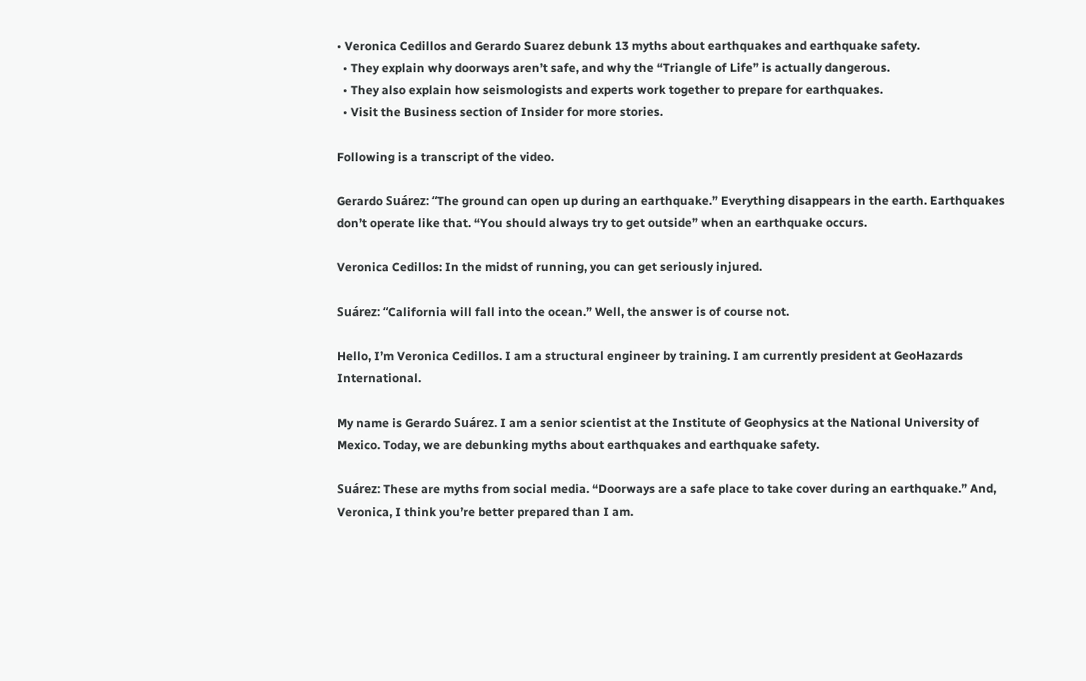• Veronica Cedillos and Gerardo Suarez debunk 13 myths about earthquakes and earthquake safety.
  • They explain why doorways aren’t safe, and why the “Triangle of Life” is actually dangerous.
  • They also explain how seismologists and experts work together to prepare for earthquakes.
  • Visit the Business section of Insider for more stories.

Following is a transcript of the video.

Gerardo Suárez: “The ground can open up during an earthquake.” Everything disappears in the earth. Earthquakes don’t operate like that. “You should always try to get outside” when an earthquake occurs.

Veronica Cedillos: In the midst of running, you can get seriously injured.

Suárez: “California will fall into the ocean.” Well, the answer is of course not.

Hello, I’m Veronica Cedillos. I am a structural engineer by training. I am currently president at GeoHazards International.

My name is Gerardo Suárez. I am a senior scientist at the Institute of Geophysics at the National University of Mexico. Today, we are debunking myths about earthquakes and earthquake safety.

Suárez: These are myths from social media. “Doorways are a safe place to take cover during an earthquake.” And, Veronica, I think you’re better prepared than I am.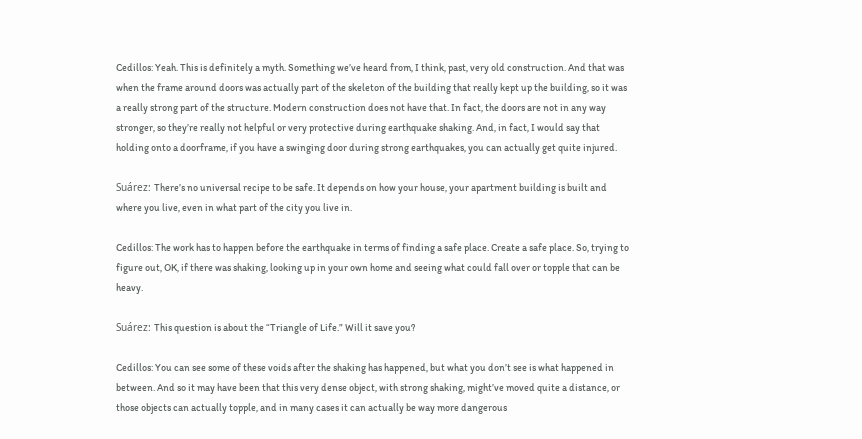Cedillos: Yeah. This is definitely a myth. Something we’ve heard from, I think, past, very old construction. And that was when the frame around doors was actually part of the skeleton of the building that really kept up the building, so it was a really strong part of the structure. Modern construction does not have that. In fact, the doors are not in any way stronger, so they’re really not helpful or very protective during earthquake shaking. And, in fact, I would say that holding onto a doorframe, if you have a swinging door during strong earthquakes, you can actually get quite injured.

Suárez: There’s no universal recipe to be safe. It depends on how your house, your apartment building is built and where you live, even in what part of the city you live in.

Cedillos: The work has to happen before the earthquake in terms of finding a safe place. Create a safe place. So, trying to figure out, OK, if there was shaking, looking up in your own home and seeing what could fall over or topple that can be heavy.

Suárez: This question is about the “Triangle of Life.” Will it save you?

Cedillos: You can see some of these voids after the shaking has happened, but what you don’t see is what happened in between. And so it may have been that this very dense object, with strong shaking, might’ve moved quite a distance, or those objects can actually topple, and in many cases it can actually be way more dangerous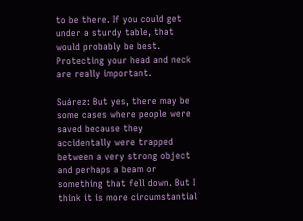to be there. If you could get under a sturdy table, that would probably be best. Protecting your head and neck are really important.

Suárez: But yes, there may be some cases where people were saved because they accidentally were trapped between a very strong object and perhaps a beam or something that fell down. But I think it is more circumstantial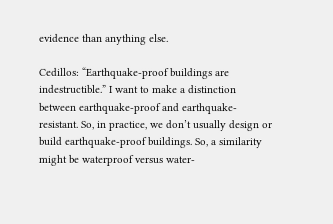evidence than anything else.

Cedillos: “Earthquake-proof buildings are indestructible.” I want to make a distinction between earthquake-proof and earthquake-resistant. So, in practice, we don’t usually design or build earthquake-proof buildings. So, a similarity might be waterproof versus water-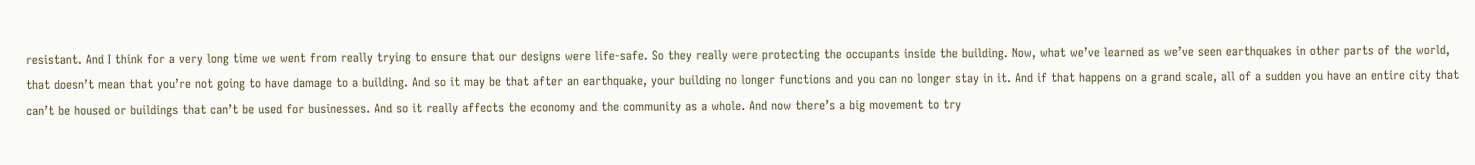resistant. And I think for a very long time we went from really trying to ensure that our designs were life-safe. So they really were protecting the occupants inside the building. Now, what we’ve learned as we’ve seen earthquakes in other parts of the world, that doesn’t mean that you’re not going to have damage to a building. And so it may be that after an earthquake, your building no longer functions and you can no longer stay in it. And if that happens on a grand scale, all of a sudden you have an entire city that can’t be housed or buildings that can’t be used for businesses. And so it really affects the economy and the community as a whole. And now there’s a big movement to try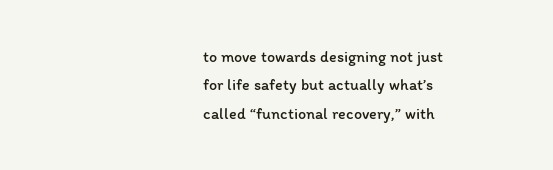to move towards designing not just for life safety but actually what’s called “functional recovery,” with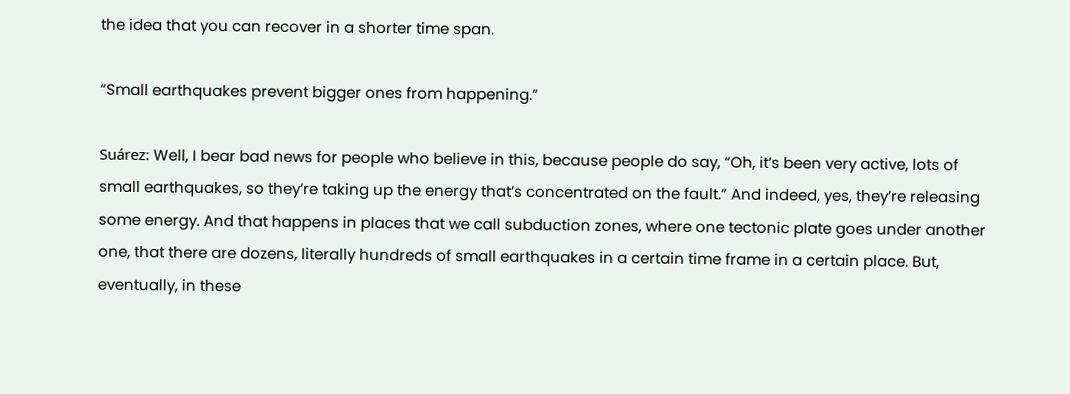the idea that you can recover in a shorter time span.

“Small earthquakes prevent bigger ones from happening.”

Suárez: Well, I bear bad news for people who believe in this, because people do say, “Oh, it’s been very active, lots of small earthquakes, so they’re taking up the energy that’s concentrated on the fault.” And indeed, yes, they’re releasing some energy. And that happens in places that we call subduction zones, where one tectonic plate goes under another one, that there are dozens, literally hundreds of small earthquakes in a certain time frame in a certain place. But, eventually, in these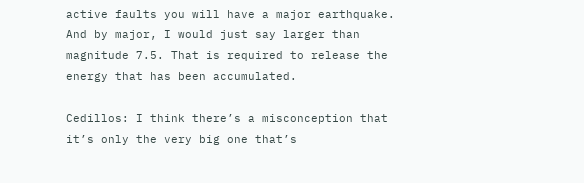active faults you will have a major earthquake. And by major, I would just say larger than magnitude 7.5. That is required to release the energy that has been accumulated.

Cedillos: I think there’s a misconception that it’s only the very big one that’s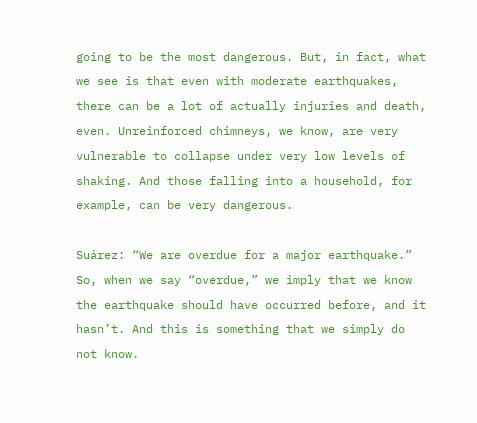going to be the most dangerous. But, in fact, what we see is that even with moderate earthquakes, there can be a lot of actually injuries and death, even. Unreinforced chimneys, we know, are very vulnerable to collapse under very low levels of shaking. And those falling into a household, for example, can be very dangerous.

Suárez: “We are overdue for a major earthquake.” So, when we say “overdue,” we imply that we know the earthquake should have occurred before, and it hasn’t. And this is something that we simply do not know.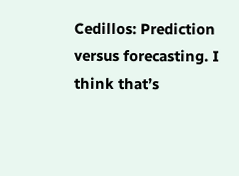Cedillos: Prediction versus forecasting. I think that’s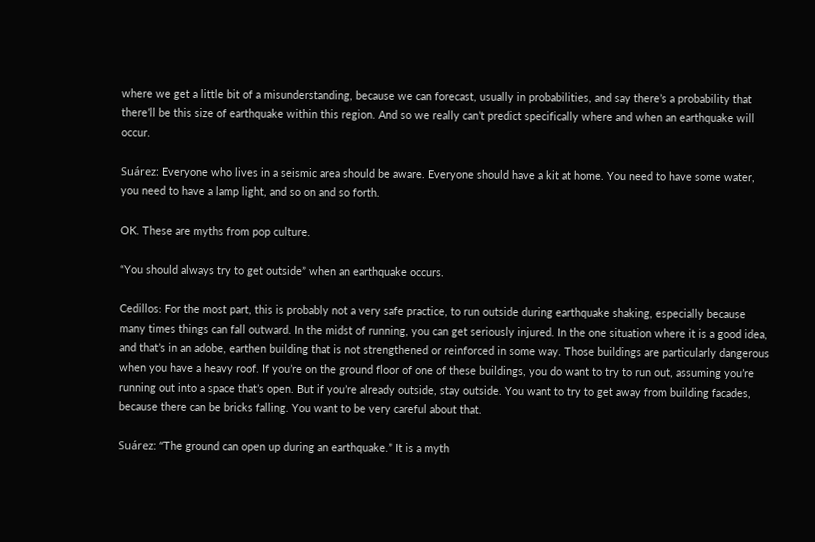where we get a little bit of a misunderstanding, because we can forecast, usually in probabilities, and say there’s a probability that there’ll be this size of earthquake within this region. And so we really can’t predict specifically where and when an earthquake will occur.

Suárez: Everyone who lives in a seismic area should be aware. Everyone should have a kit at home. You need to have some water, you need to have a lamp light, and so on and so forth.

OK. These are myths from pop culture.

“You should always try to get outside” when an earthquake occurs.

Cedillos: For the most part, this is probably not a very safe practice, to run outside during earthquake shaking, especially because many times things can fall outward. In the midst of running, you can get seriously injured. In the one situation where it is a good idea, and that’s in an adobe, earthen building that is not strengthened or reinforced in some way. Those buildings are particularly dangerous when you have a heavy roof. If you’re on the ground floor of one of these buildings, you do want to try to run out, assuming you’re running out into a space that’s open. But if you’re already outside, stay outside. You want to try to get away from building facades, because there can be bricks falling. You want to be very careful about that.

Suárez: “The ground can open up during an earthquake.” It is a myth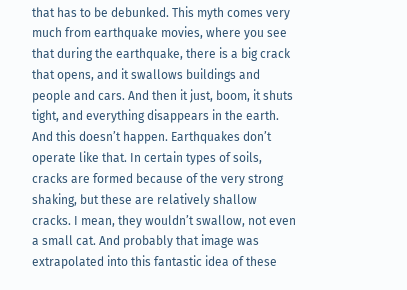that has to be debunked. This myth comes very much from earthquake movies, where you see that during the earthquake, there is a big crack that opens, and it swallows buildings and people and cars. And then it just, boom, it shuts tight, and everything disappears in the earth. And this doesn’t happen. Earthquakes don’t operate like that. In certain types of soils, cracks are formed because of the very strong shaking, but these are relatively shallow cracks. I mean, they wouldn’t swallow, not even a small cat. And probably that image was extrapolated into this fantastic idea of these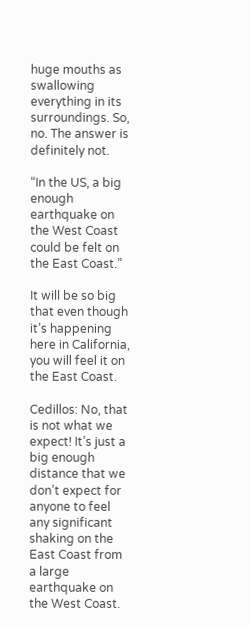huge mouths as swallowing everything in its surroundings. So, no. The answer is definitely not.

“In the US, a big enough earthquake on the West Coast could be felt on the East Coast.”

It will be so big that even though it’s happening here in California, you will feel it on the East Coast.

Cedillos: No, that is not what we expect! It’s just a big enough distance that we don’t expect for anyone to feel any significant shaking on the East Coast from a large earthquake on the West Coast.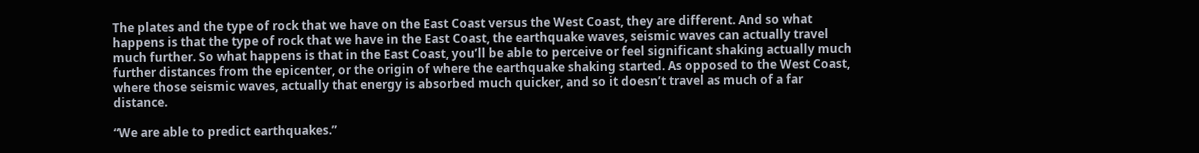The plates and the type of rock that we have on the East Coast versus the West Coast, they are different. And so what happens is that the type of rock that we have in the East Coast, the earthquake waves, seismic waves can actually travel much further. So what happens is that in the East Coast, you’ll be able to perceive or feel significant shaking actually much further distances from the epicenter, or the origin of where the earthquake shaking started. As opposed to the West Coast, where those seismic waves, actually that energy is absorbed much quicker, and so it doesn’t travel as much of a far distance.

“We are able to predict earthquakes.”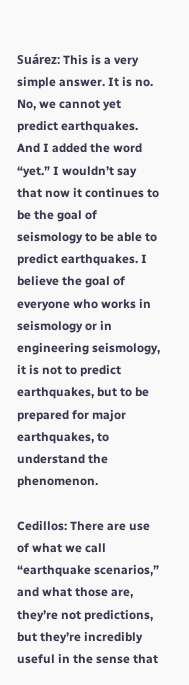Suárez: This is a very simple answer. It is no. No, we cannot yet predict earthquakes. And I added the word “yet.” I wouldn’t say that now it continues to be the goal of seismology to be able to predict earthquakes. I believe the goal of everyone who works in seismology or in engineering seismology, it is not to predict earthquakes, but to be prepared for major earthquakes, to understand the phenomenon.

Cedillos: There are use of what we call “earthquake scenarios,” and what those are, they’re not predictions, but they’re incredibly useful in the sense that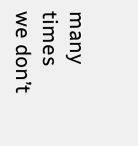many times we don’t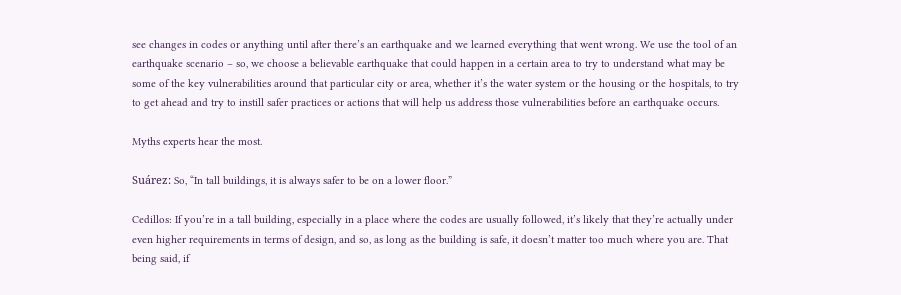see changes in codes or anything until after there’s an earthquake and we learned everything that went wrong. We use the tool of an earthquake scenario – so, we choose a believable earthquake that could happen in a certain area to try to understand what may be some of the key vulnerabilities around that particular city or area, whether it’s the water system or the housing or the hospitals, to try to get ahead and try to instill safer practices or actions that will help us address those vulnerabilities before an earthquake occurs.

Myths experts hear the most.

Suárez: So, “In tall buildings, it is always safer to be on a lower floor.”

Cedillos: If you’re in a tall building, especially in a place where the codes are usually followed, it’s likely that they’re actually under even higher requirements in terms of design, and so, as long as the building is safe, it doesn’t matter too much where you are. That being said, if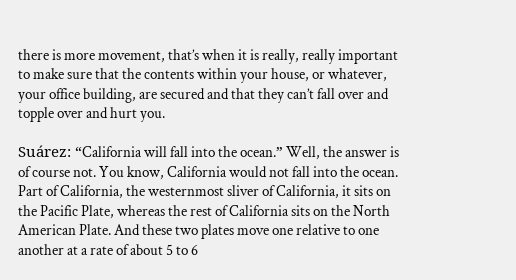there is more movement, that’s when it is really, really important to make sure that the contents within your house, or whatever, your office building, are secured and that they can’t fall over and topple over and hurt you.

Suárez: “California will fall into the ocean.” Well, the answer is of course not. You know, California would not fall into the ocean. Part of California, the westernmost sliver of California, it sits on the Pacific Plate, whereas the rest of California sits on the North American Plate. And these two plates move one relative to one another at a rate of about 5 to 6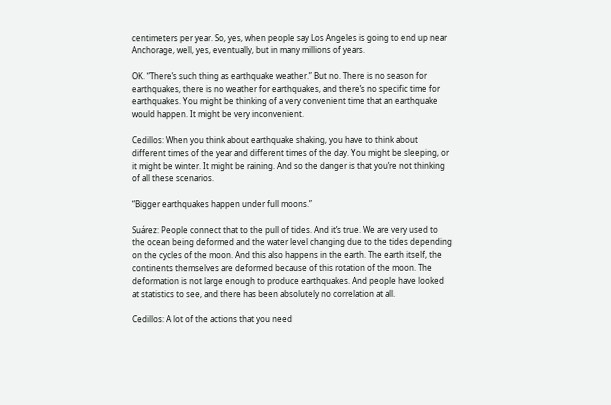centimeters per year. So, yes, when people say Los Angeles is going to end up near Anchorage, well, yes, eventually, but in many millions of years.

OK. “There’s such thing as earthquake weather.” But no. There is no season for earthquakes, there is no weather for earthquakes, and there’s no specific time for earthquakes. You might be thinking of a very convenient time that an earthquake would happen. It might be very inconvenient.

Cedillos: When you think about earthquake shaking, you have to think about different times of the year and different times of the day. You might be sleeping, or it might be winter. It might be raining. And so the danger is that you’re not thinking of all these scenarios.

“Bigger earthquakes happen under full moons.”

Suárez: People connect that to the pull of tides. And it’s true. We are very used to the ocean being deformed and the water level changing due to the tides depending on the cycles of the moon. And this also happens in the earth. The earth itself, the continents themselves are deformed because of this rotation of the moon. The deformation is not large enough to produce earthquakes. And people have looked at statistics to see, and there has been absolutely no correlation at all.

Cedillos: A lot of the actions that you need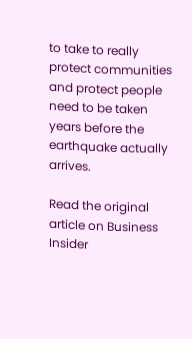to take to really protect communities and protect people need to be taken years before the earthquake actually arrives.

Read the original article on Business Insider